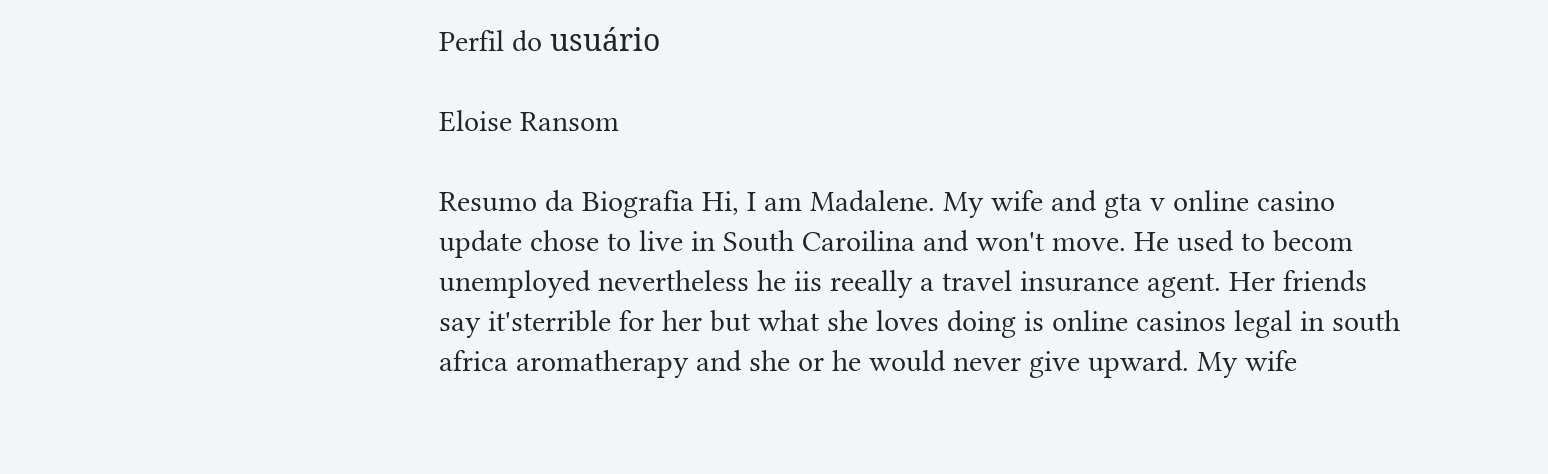Perfil do usuário

Eloise Ransom

Resumo da Biografia Hi, I am Madalene. My wife and gta v online casino update chose to live in South Caroilina and won't move. He used to becom unemployed nevertheless he iis reeally a travel insurance agent. Her friends say it'sterrible for her but what she loves doing is online casinos legal in south africa aromatherapy and she or he would never give upward. My wife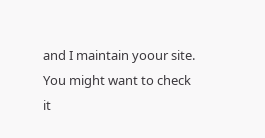and I maintain yoour site. You might want to check it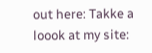out here: Takke a loook at my site: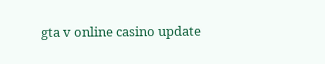gta v online casino update